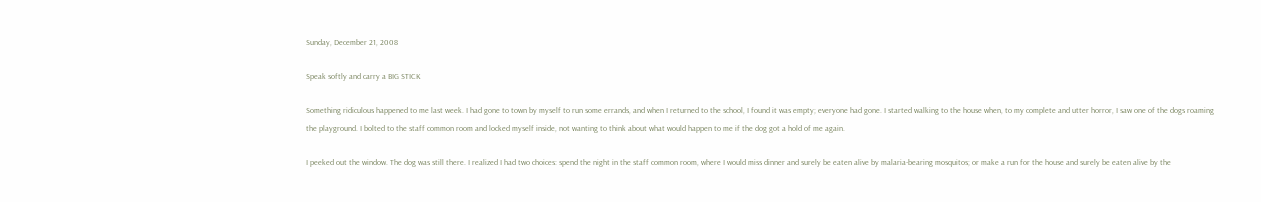Sunday, December 21, 2008

Speak softly and carry a BIG STICK

Something ridiculous happened to me last week. I had gone to town by myself to run some errands, and when I returned to the school, I found it was empty; everyone had gone. I started walking to the house when, to my complete and utter horror, I saw one of the dogs roaming the playground. I bolted to the staff common room and locked myself inside, not wanting to think about what would happen to me if the dog got a hold of me again.

I peeked out the window. The dog was still there. I realized I had two choices: spend the night in the staff common room, where I would miss dinner and surely be eaten alive by malaria-bearing mosquitos; or make a run for the house and surely be eaten alive by the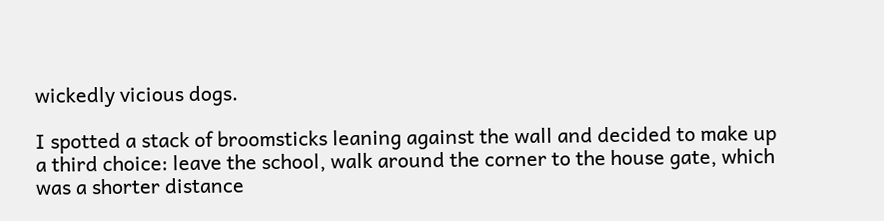wickedly vicious dogs.

I spotted a stack of broomsticks leaning against the wall and decided to make up a third choice: leave the school, walk around the corner to the house gate, which was a shorter distance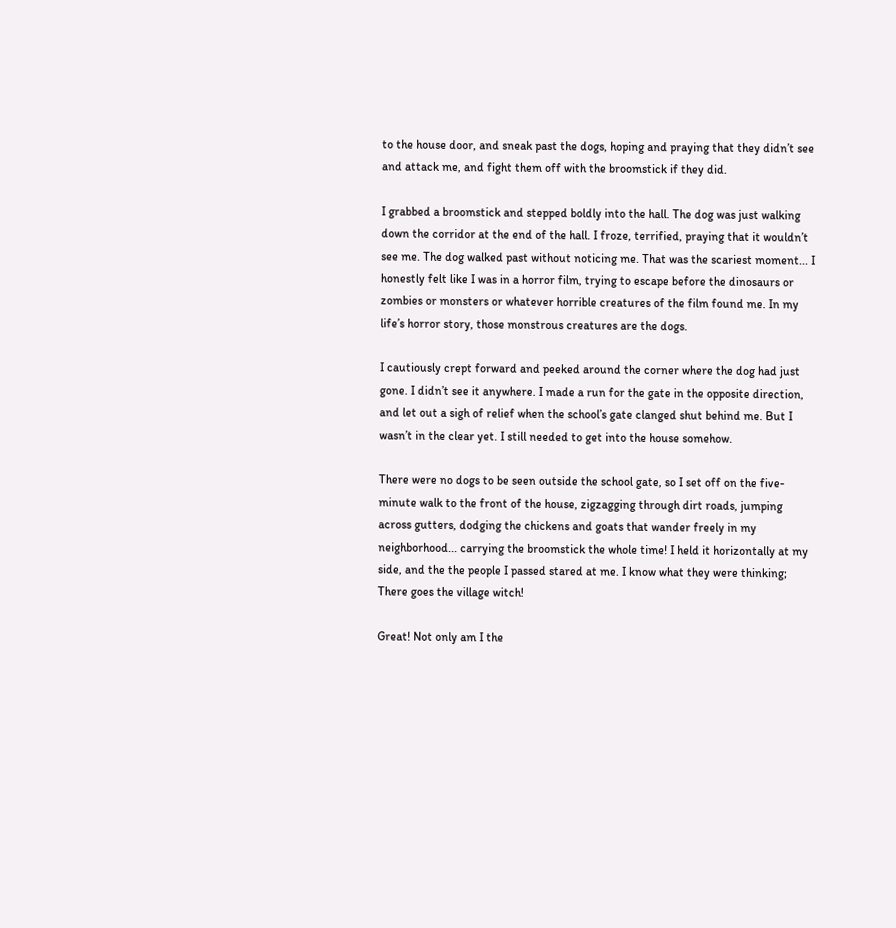to the house door, and sneak past the dogs, hoping and praying that they didn’t see and attack me, and fight them off with the broomstick if they did.

I grabbed a broomstick and stepped boldly into the hall. The dog was just walking down the corridor at the end of the hall. I froze, terrified, praying that it wouldn’t see me. The dog walked past without noticing me. That was the scariest moment... I honestly felt like I was in a horror film, trying to escape before the dinosaurs or zombies or monsters or whatever horrible creatures of the film found me. In my life’s horror story, those monstrous creatures are the dogs.

I cautiously crept forward and peeked around the corner where the dog had just gone. I didn’t see it anywhere. I made a run for the gate in the opposite direction, and let out a sigh of relief when the school’s gate clanged shut behind me. But I wasn’t in the clear yet. I still needed to get into the house somehow.

There were no dogs to be seen outside the school gate, so I set off on the five-minute walk to the front of the house, zigzagging through dirt roads, jumping across gutters, dodging the chickens and goats that wander freely in my neighborhood... carrying the broomstick the whole time! I held it horizontally at my side, and the the people I passed stared at me. I know what they were thinking; There goes the village witch!

Great! Not only am I the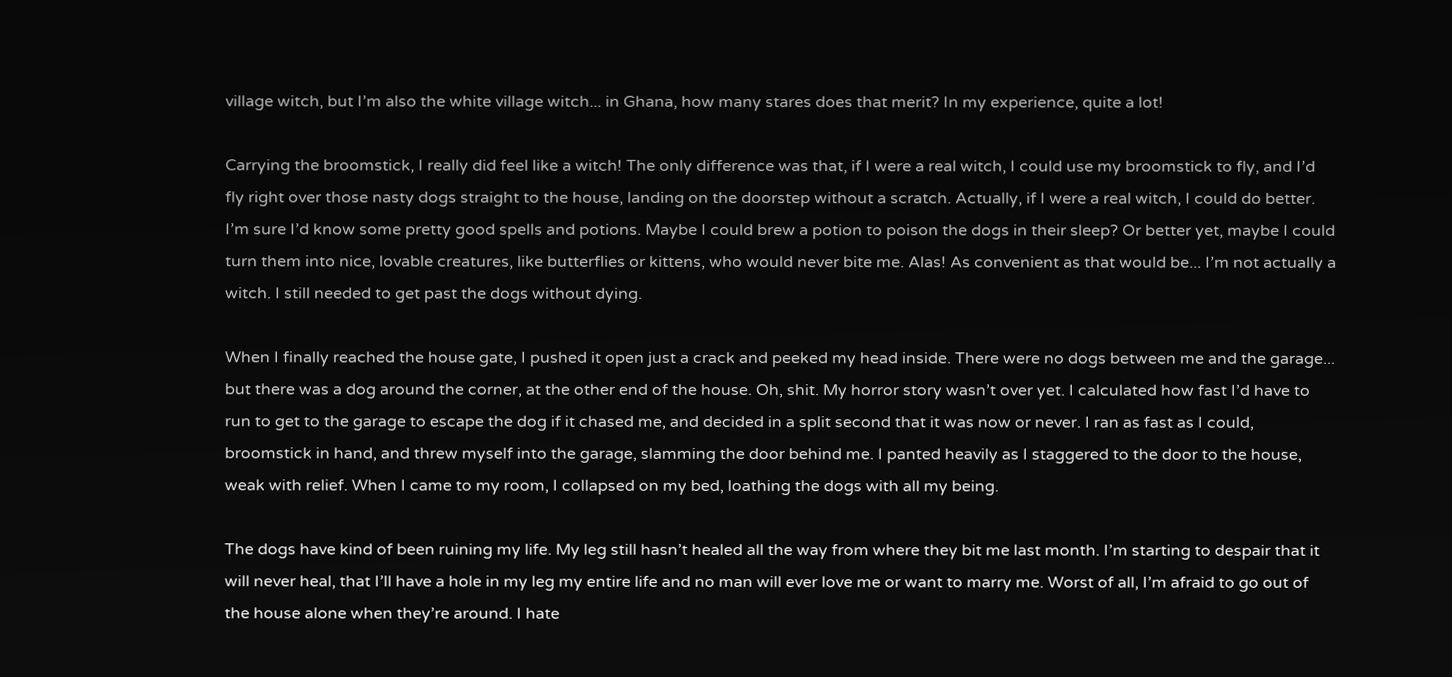village witch, but I’m also the white village witch... in Ghana, how many stares does that merit? In my experience, quite a lot!

Carrying the broomstick, I really did feel like a witch! The only difference was that, if I were a real witch, I could use my broomstick to fly, and I’d fly right over those nasty dogs straight to the house, landing on the doorstep without a scratch. Actually, if I were a real witch, I could do better. I’m sure I’d know some pretty good spells and potions. Maybe I could brew a potion to poison the dogs in their sleep? Or better yet, maybe I could turn them into nice, lovable creatures, like butterflies or kittens, who would never bite me. Alas! As convenient as that would be... I’m not actually a witch. I still needed to get past the dogs without dying.

When I finally reached the house gate, I pushed it open just a crack and peeked my head inside. There were no dogs between me and the garage... but there was a dog around the corner, at the other end of the house. Oh, shit. My horror story wasn’t over yet. I calculated how fast I’d have to run to get to the garage to escape the dog if it chased me, and decided in a split second that it was now or never. I ran as fast as I could, broomstick in hand, and threw myself into the garage, slamming the door behind me. I panted heavily as I staggered to the door to the house, weak with relief. When I came to my room, I collapsed on my bed, loathing the dogs with all my being.

The dogs have kind of been ruining my life. My leg still hasn’t healed all the way from where they bit me last month. I’m starting to despair that it will never heal, that I’ll have a hole in my leg my entire life and no man will ever love me or want to marry me. Worst of all, I’m afraid to go out of the house alone when they’re around. I hate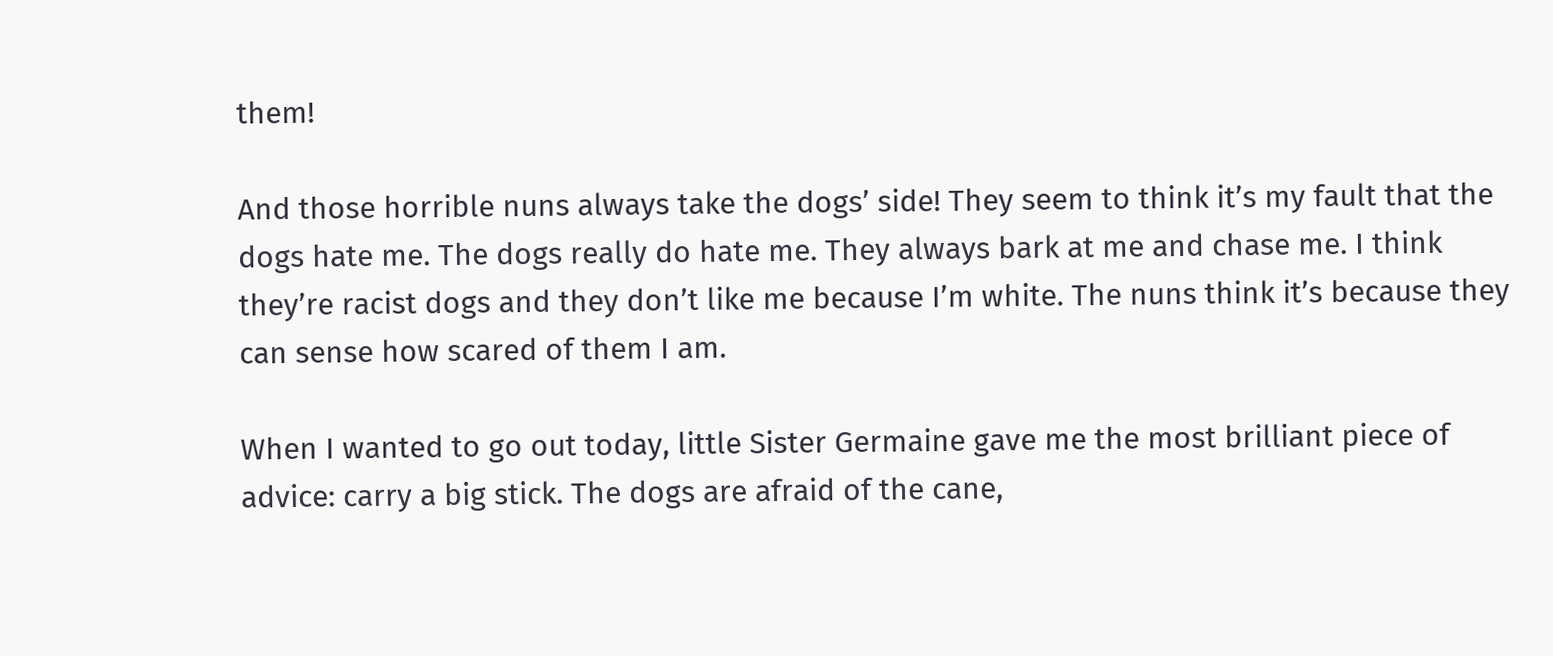them!

And those horrible nuns always take the dogs’ side! They seem to think it’s my fault that the dogs hate me. The dogs really do hate me. They always bark at me and chase me. I think they’re racist dogs and they don’t like me because I’m white. The nuns think it’s because they can sense how scared of them I am.

When I wanted to go out today, little Sister Germaine gave me the most brilliant piece of advice: carry a big stick. The dogs are afraid of the cane,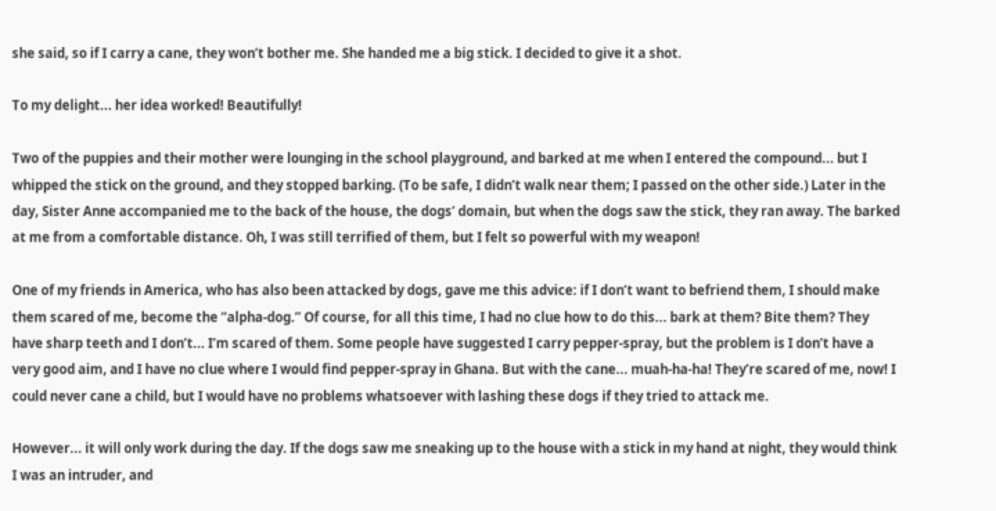she said, so if I carry a cane, they won’t bother me. She handed me a big stick. I decided to give it a shot.

To my delight... her idea worked! Beautifully!

Two of the puppies and their mother were lounging in the school playground, and barked at me when I entered the compound... but I whipped the stick on the ground, and they stopped barking. (To be safe, I didn’t walk near them; I passed on the other side.) Later in the day, Sister Anne accompanied me to the back of the house, the dogs’ domain, but when the dogs saw the stick, they ran away. The barked at me from a comfortable distance. Oh, I was still terrified of them, but I felt so powerful with my weapon!

One of my friends in America, who has also been attacked by dogs, gave me this advice: if I don’t want to befriend them, I should make them scared of me, become the “alpha-dog.” Of course, for all this time, I had no clue how to do this... bark at them? Bite them? They have sharp teeth and I don’t... I’m scared of them. Some people have suggested I carry pepper-spray, but the problem is I don’t have a very good aim, and I have no clue where I would find pepper-spray in Ghana. But with the cane... muah-ha-ha! They’re scared of me, now! I could never cane a child, but I would have no problems whatsoever with lashing these dogs if they tried to attack me.

However... it will only work during the day. If the dogs saw me sneaking up to the house with a stick in my hand at night, they would think I was an intruder, and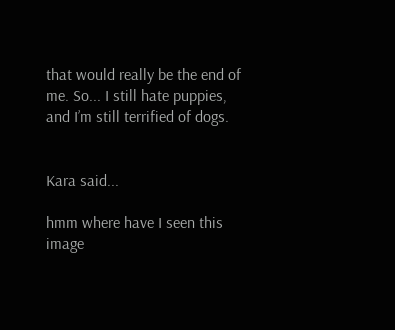that would really be the end of me. So... I still hate puppies, and I’m still terrified of dogs.


Kara said...

hmm where have I seen this image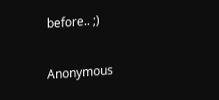before.. ;)

Anonymous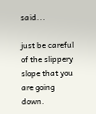said...

just be careful of the slippery slope that you are going down.